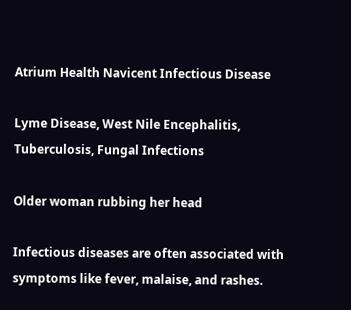Atrium Health Navicent Infectious Disease

Lyme Disease, West Nile Encephalitis, Tuberculosis, Fungal Infections

Older woman rubbing her head

Infectious diseases are often associated with symptoms like fever, malaise, and rashes.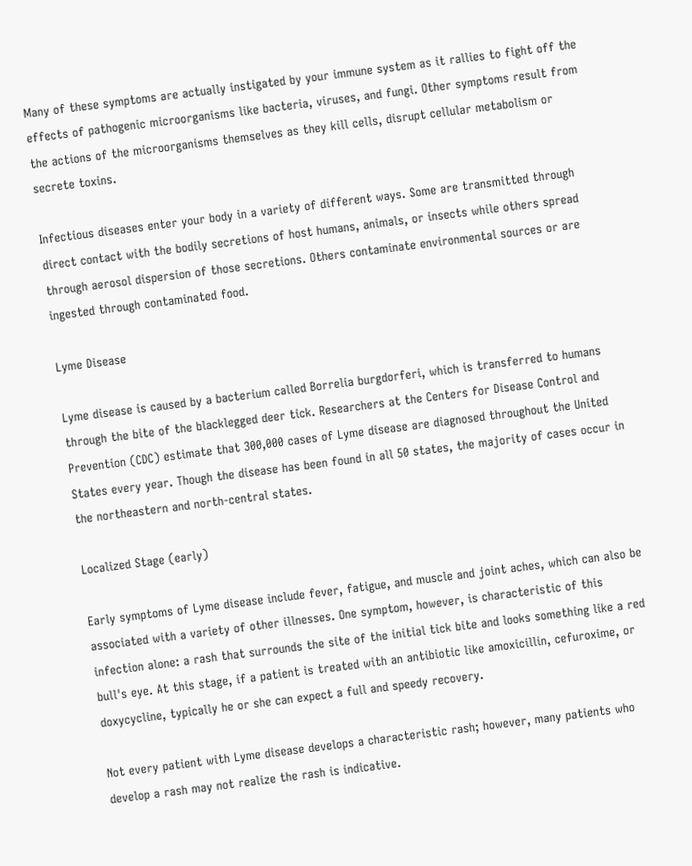Many of these symptoms are actually instigated by your immune system as it rallies to fight off the effects of pathogenic microorganisms like bacteria, viruses, and fungi. Other symptoms result from the actions of the microorganisms themselves as they kill cells, disrupt cellular metabolism or secrete toxins.

Infectious diseases enter your body in a variety of different ways. Some are transmitted through direct contact with the bodily secretions of host humans, animals, or insects while others spread through aerosol dispersion of those secretions. Others contaminate environmental sources or are ingested through contaminated food.

Lyme Disease

Lyme disease is caused by a bacterium called Borrelia burgdorferi, which is transferred to humans through the bite of the blacklegged deer tick. Researchers at the Centers for Disease Control and Prevention (CDC) estimate that 300,000 cases of Lyme disease are diagnosed throughout the United States every year. Though the disease has been found in all 50 states, the majority of cases occur in the northeastern and north-central states.

Localized Stage (early)

Early symptoms of Lyme disease include fever, fatigue, and muscle and joint aches, which can also be associated with a variety of other illnesses. One symptom, however, is characteristic of this infection alone: a rash that surrounds the site of the initial tick bite and looks something like a red bull's eye. At this stage, if a patient is treated with an antibiotic like amoxicillin, cefuroxime, or doxycycline, typically he or she can expect a full and speedy recovery.

Not every patient with Lyme disease develops a characteristic rash; however, many patients who develop a rash may not realize the rash is indicative.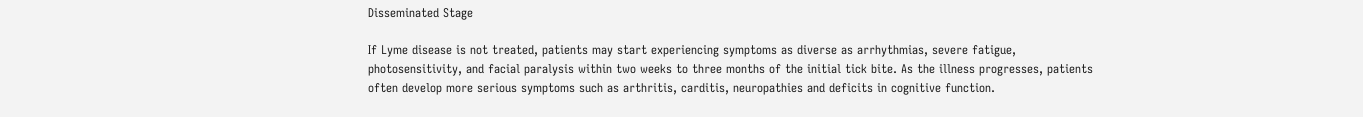Disseminated Stage

If Lyme disease is not treated, patients may start experiencing symptoms as diverse as arrhythmias, severe fatigue, photosensitivity, and facial paralysis within two weeks to three months of the initial tick bite. As the illness progresses, patients often develop more serious symptoms such as arthritis, carditis, neuropathies and deficits in cognitive function.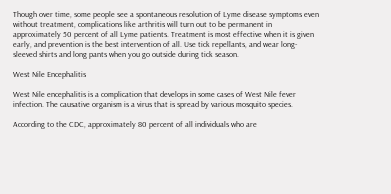Though over time, some people see a spontaneous resolution of Lyme disease symptoms even without treatment, complications like arthritis will turn out to be permanent in approximately 50 percent of all Lyme patients. Treatment is most effective when it is given early, and prevention is the best intervention of all. Use tick repellants, and wear long-sleeved shirts and long pants when you go outside during tick season.

West Nile Encephalitis

West Nile encephalitis is a complication that develops in some cases of West Nile fever infection. The causative organism is a virus that is spread by various mosquito species.

According to the CDC, approximately 80 percent of all individuals who are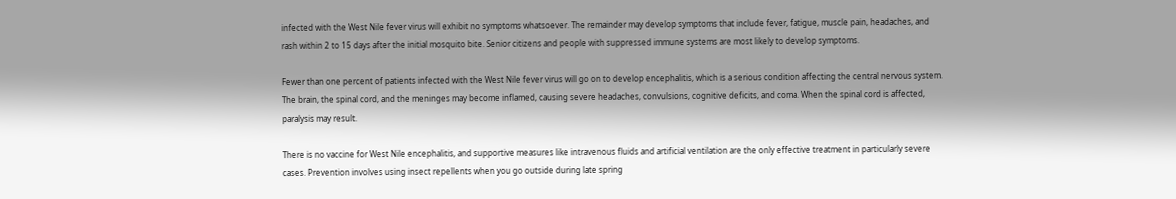infected with the West Nile fever virus will exhibit no symptoms whatsoever. The remainder may develop symptoms that include fever, fatigue, muscle pain, headaches, and rash within 2 to 15 days after the initial mosquito bite. Senior citizens and people with suppressed immune systems are most likely to develop symptoms.

Fewer than one percent of patients infected with the West Nile fever virus will go on to develop encephalitis, which is a serious condition affecting the central nervous system. The brain, the spinal cord, and the meninges may become inflamed, causing severe headaches, convulsions, cognitive deficits, and coma. When the spinal cord is affected, paralysis may result.

There is no vaccine for West Nile encephalitis, and supportive measures like intravenous fluids and artificial ventilation are the only effective treatment in particularly severe cases. Prevention involves using insect repellents when you go outside during late spring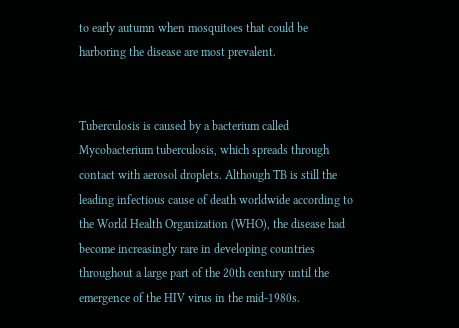to early autumn when mosquitoes that could be harboring the disease are most prevalent.


Tuberculosis is caused by a bacterium called Mycobacterium tuberculosis, which spreads through contact with aerosol droplets. Although TB is still the leading infectious cause of death worldwide according to the World Health Organization (WHO), the disease had become increasingly rare in developing countries throughout a large part of the 20th century until the emergence of the HIV virus in the mid-1980s.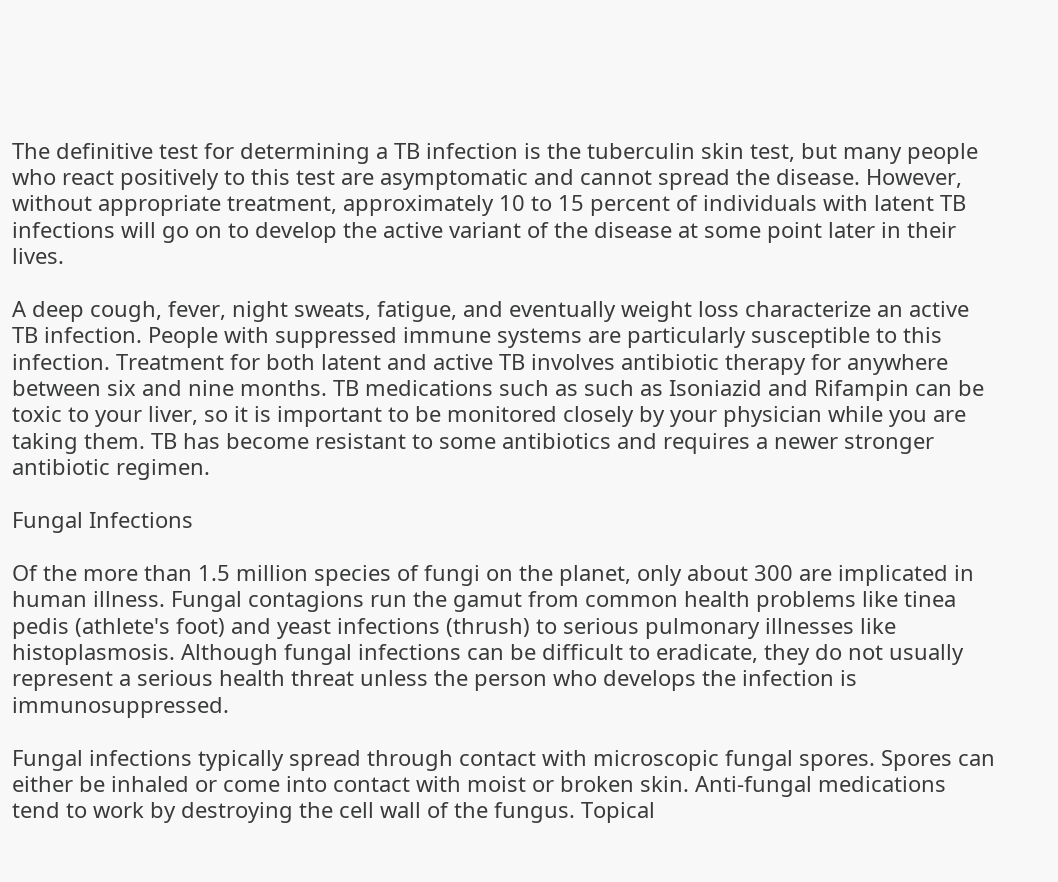The definitive test for determining a TB infection is the tuberculin skin test, but many people who react positively to this test are asymptomatic and cannot spread the disease. However, without appropriate treatment, approximately 10 to 15 percent of individuals with latent TB infections will go on to develop the active variant of the disease at some point later in their lives.

A deep cough, fever, night sweats, fatigue, and eventually weight loss characterize an active TB infection. People with suppressed immune systems are particularly susceptible to this infection. Treatment for both latent and active TB involves antibiotic therapy for anywhere between six and nine months. TB medications such as such as Isoniazid and Rifampin can be toxic to your liver, so it is important to be monitored closely by your physician while you are taking them. TB has become resistant to some antibiotics and requires a newer stronger antibiotic regimen.

Fungal Infections

Of the more than 1.5 million species of fungi on the planet, only about 300 are implicated in human illness. Fungal contagions run the gamut from common health problems like tinea pedis (athlete's foot) and yeast infections (thrush) to serious pulmonary illnesses like histoplasmosis. Although fungal infections can be difficult to eradicate, they do not usually represent a serious health threat unless the person who develops the infection is immunosuppressed.

Fungal infections typically spread through contact with microscopic fungal spores. Spores can either be inhaled or come into contact with moist or broken skin. Anti-fungal medications tend to work by destroying the cell wall of the fungus. Topical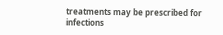treatments may be prescribed for infections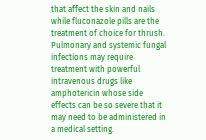that affect the skin and nails while fluconazole pills are the treatment of choice for thrush. Pulmonary and systemic fungal infections may require treatment with powerful intravenous drugs like amphotericin whose side effects can be so severe that it may need to be administered in a medical setting.